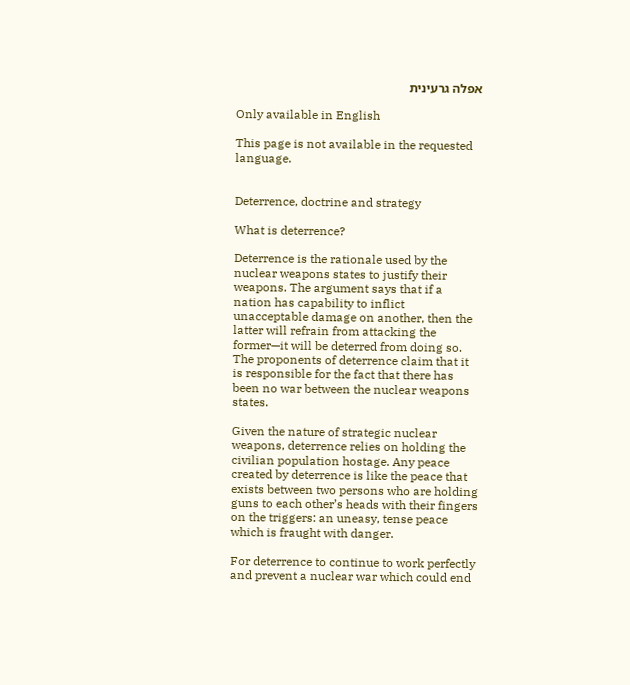אפלה גרעינית

Only available in English

This page is not available in the requested language.


Deterrence, doctrine and strategy

What is deterrence?

Deterrence is the rationale used by the nuclear weapons states to justify their weapons. The argument says that if a nation has capability to inflict unacceptable damage on another, then the latter will refrain from attacking the former—it will be deterred from doing so. The proponents of deterrence claim that it is responsible for the fact that there has been no war between the nuclear weapons states.

Given the nature of strategic nuclear weapons, deterrence relies on holding the civilian population hostage. Any peace created by deterrence is like the peace that exists between two persons who are holding guns to each other’s heads with their fingers on the triggers: an uneasy, tense peace which is fraught with danger.

For deterrence to continue to work perfectly and prevent a nuclear war which could end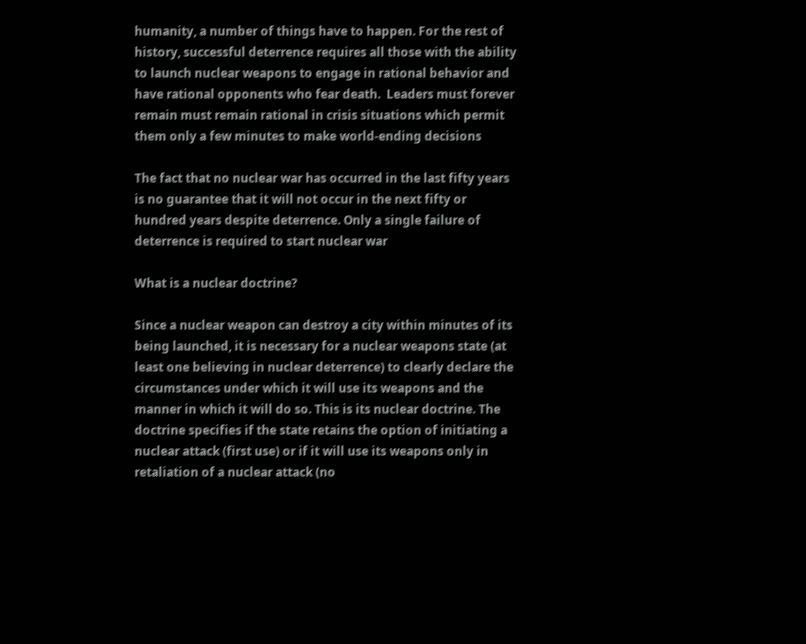humanity, a number of things have to happen. For the rest of history, successful deterrence requires all those with the ability to launch nuclear weapons to engage in rational behavior and have rational opponents who fear death.  Leaders must forever remain must remain rational in crisis situations which permit them only a few minutes to make world-ending decisions

The fact that no nuclear war has occurred in the last fifty years is no guarantee that it will not occur in the next fifty or hundred years despite deterrence. Only a single failure of deterrence is required to start nuclear war

What is a nuclear doctrine?

Since a nuclear weapon can destroy a city within minutes of its being launched, it is necessary for a nuclear weapons state (at least one believing in nuclear deterrence) to clearly declare the circumstances under which it will use its weapons and the manner in which it will do so. This is its nuclear doctrine. The doctrine specifies if the state retains the option of initiating a nuclear attack (first use) or if it will use its weapons only in retaliation of a nuclear attack (no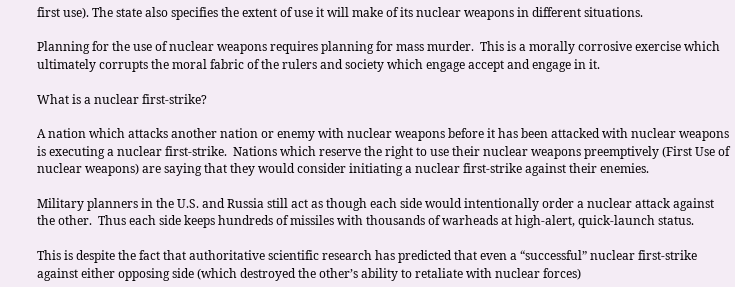first use). The state also specifies the extent of use it will make of its nuclear weapons in different situations.

Planning for the use of nuclear weapons requires planning for mass murder.  This is a morally corrosive exercise which ultimately corrupts the moral fabric of the rulers and society which engage accept and engage in it.

What is a nuclear first-strike?

A nation which attacks another nation or enemy with nuclear weapons before it has been attacked with nuclear weapons is executing a nuclear first-strike.  Nations which reserve the right to use their nuclear weapons preemptively (First Use of nuclear weapons) are saying that they would consider initiating a nuclear first-strike against their enemies.

Military planners in the U.S. and Russia still act as though each side would intentionally order a nuclear attack against the other.  Thus each side keeps hundreds of missiles with thousands of warheads at high-alert, quick-launch status.

This is despite the fact that authoritative scientific research has predicted that even a “successful” nuclear first-strike against either opposing side (which destroyed the other’s ability to retaliate with nuclear forces)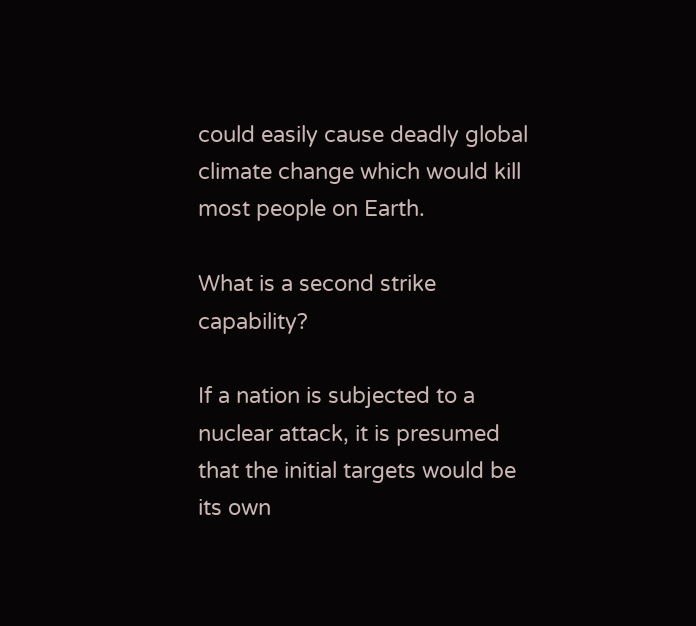could easily cause deadly global climate change which would kill most people on Earth.

What is a second strike capability?

If a nation is subjected to a nuclear attack, it is presumed that the initial targets would be its own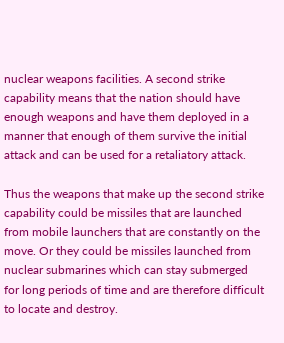nuclear weapons facilities. A second strike capability means that the nation should have enough weapons and have them deployed in a manner that enough of them survive the initial attack and can be used for a retaliatory attack.

Thus the weapons that make up the second strike capability could be missiles that are launched from mobile launchers that are constantly on the move. Or they could be missiles launched from nuclear submarines which can stay submerged for long periods of time and are therefore difficult to locate and destroy.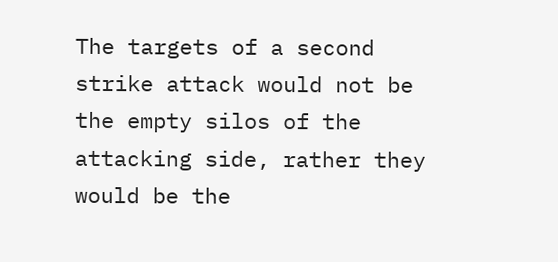The targets of a second strike attack would not be the empty silos of the attacking side, rather they would be the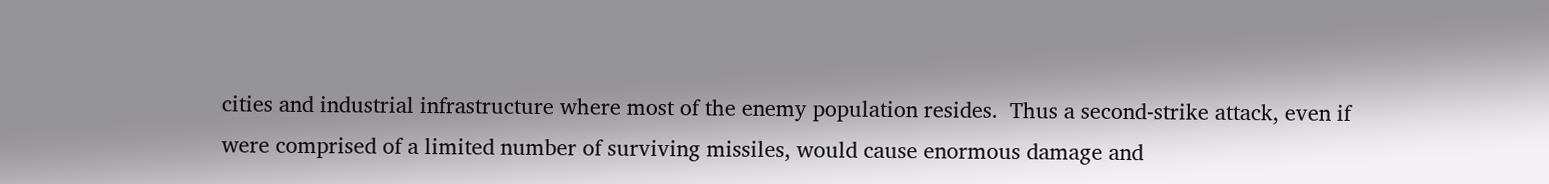cities and industrial infrastructure where most of the enemy population resides.  Thus a second-strike attack, even if were comprised of a limited number of surviving missiles, would cause enormous damage and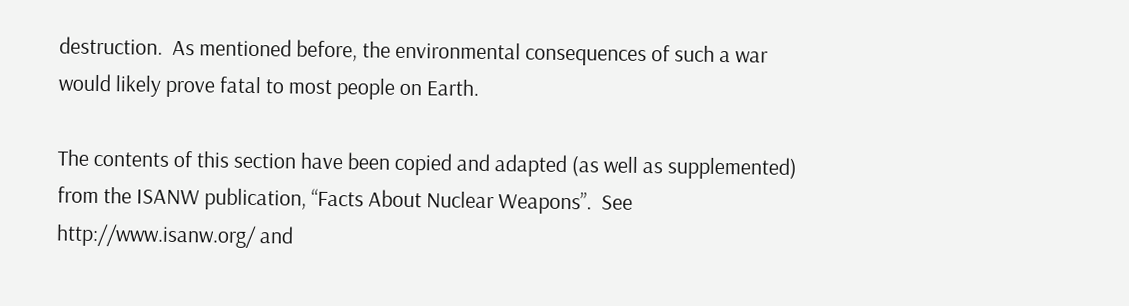destruction.  As mentioned before, the environmental consequences of such a war would likely prove fatal to most people on Earth.

The contents of this section have been copied and adapted (as well as supplemented) from the ISANW publication, “Facts About Nuclear Weapons”.  See http://www.isanw.org/ and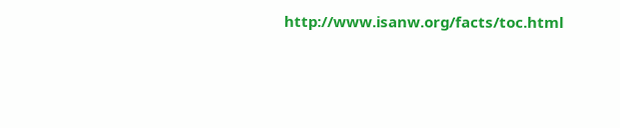http://www.isanw.org/facts/toc.html